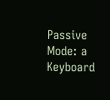Passive Mode: a Keyboard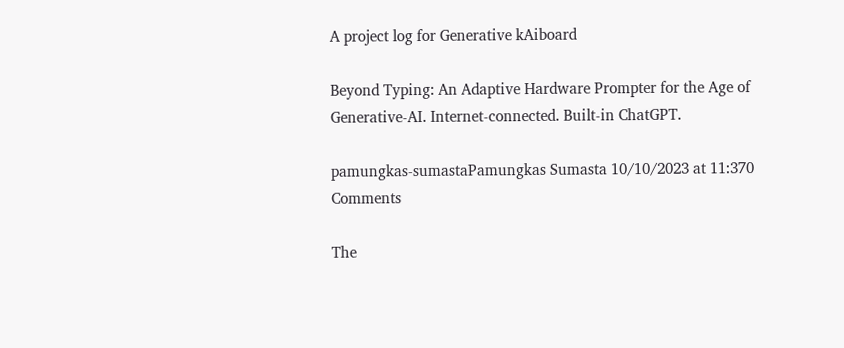A project log for Generative kAiboard

Beyond Typing: An Adaptive Hardware Prompter for the Age of Generative-AI. Internet-connected. Built-in ChatGPT.

pamungkas-sumastaPamungkas Sumasta 10/10/2023 at 11:370 Comments

The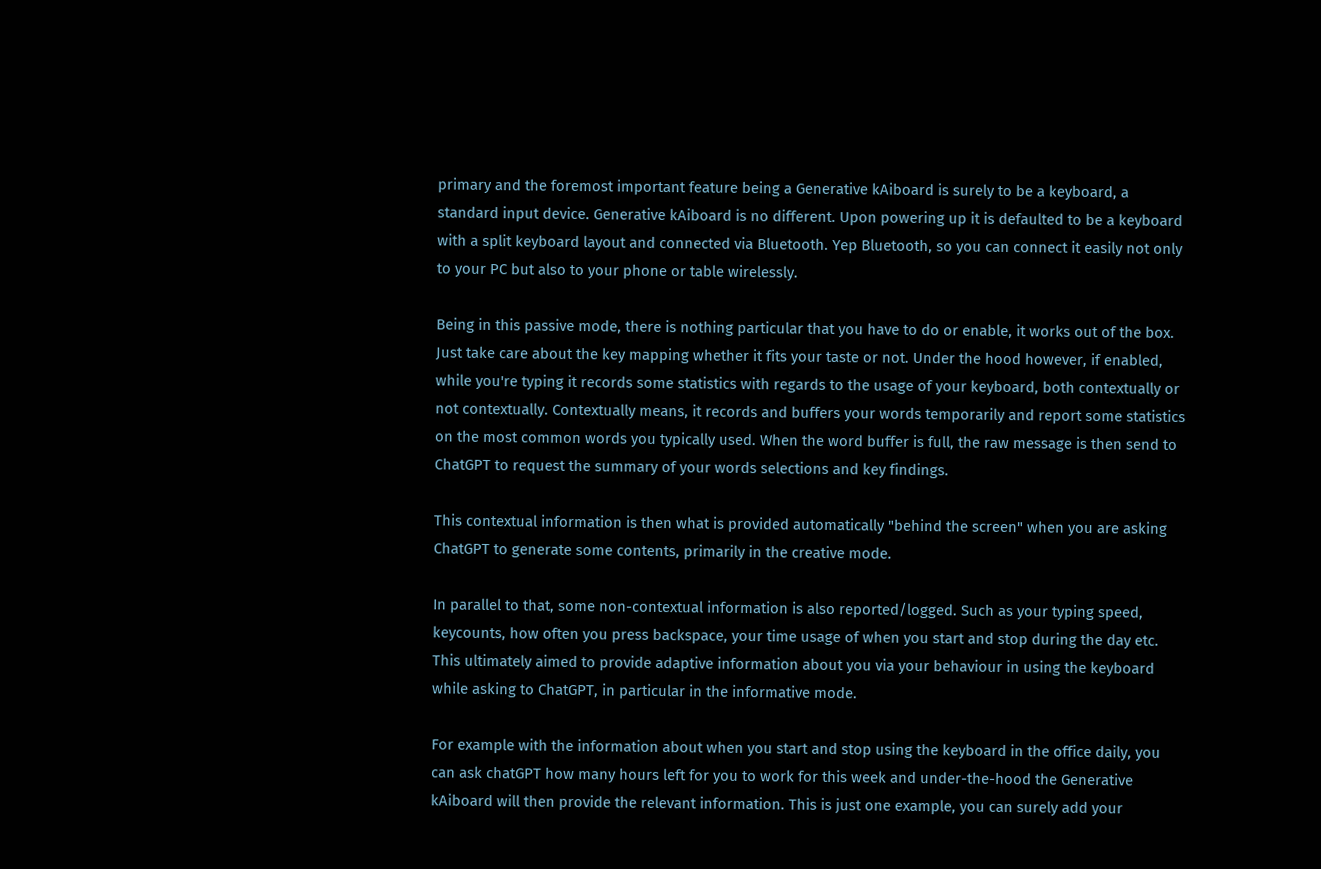primary and the foremost important feature being a Generative kAiboard is surely to be a keyboard, a standard input device. Generative kAiboard is no different. Upon powering up it is defaulted to be a keyboard with a split keyboard layout and connected via Bluetooth. Yep Bluetooth, so you can connect it easily not only to your PC but also to your phone or table wirelessly.

Being in this passive mode, there is nothing particular that you have to do or enable, it works out of the box. Just take care about the key mapping whether it fits your taste or not. Under the hood however, if enabled, while you're typing it records some statistics with regards to the usage of your keyboard, both contextually or not contextually. Contextually means, it records and buffers your words temporarily and report some statistics on the most common words you typically used. When the word buffer is full, the raw message is then send to ChatGPT to request the summary of your words selections and key findings.

This contextual information is then what is provided automatically "behind the screen" when you are asking ChatGPT to generate some contents, primarily in the creative mode.

In parallel to that, some non-contextual information is also reported/logged. Such as your typing speed, keycounts, how often you press backspace, your time usage of when you start and stop during the day etc. This ultimately aimed to provide adaptive information about you via your behaviour in using the keyboard while asking to ChatGPT, in particular in the informative mode.

For example with the information about when you start and stop using the keyboard in the office daily, you can ask chatGPT how many hours left for you to work for this week and under-the-hood the Generative kAiboard will then provide the relevant information. This is just one example, you can surely add your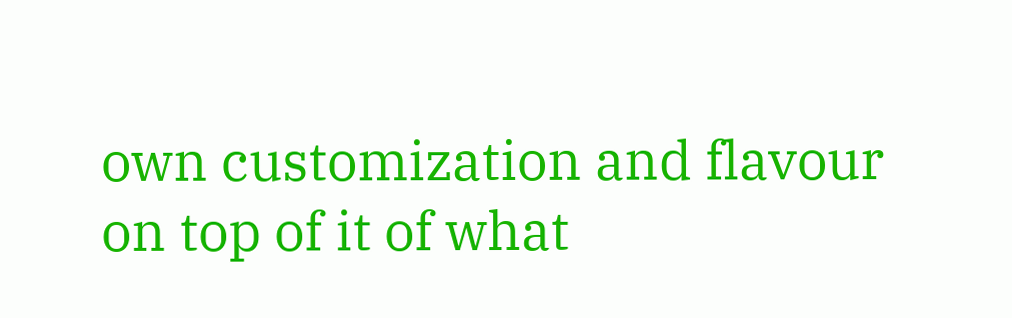own customization and flavour on top of it of what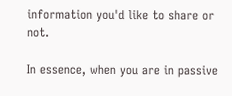information you'd like to share or not.

In essence, when you are in passive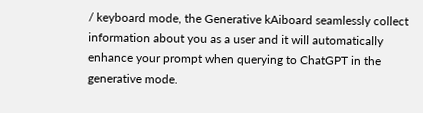/ keyboard mode, the Generative kAiboard seamlessly collect information about you as a user and it will automatically enhance your prompt when querying to ChatGPT in the generative mode.